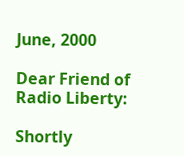June, 2000

Dear Friend of Radio Liberty:

Shortly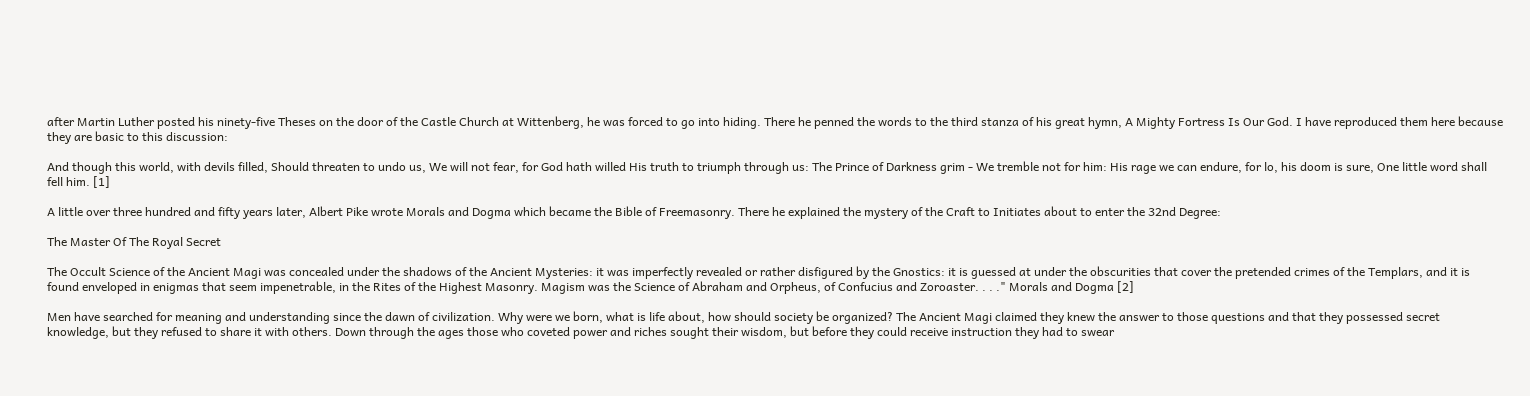after Martin Luther posted his ninety-five Theses on the door of the Castle Church at Wittenberg, he was forced to go into hiding. There he penned the words to the third stanza of his great hymn, A Mighty Fortress Is Our God. I have reproduced them here because they are basic to this discussion:

And though this world, with devils filled, Should threaten to undo us, We will not fear, for God hath willed His truth to triumph through us: The Prince of Darkness grim - We tremble not for him: His rage we can endure, for lo, his doom is sure, One little word shall fell him. [1]

A little over three hundred and fifty years later, Albert Pike wrote Morals and Dogma which became the Bible of Freemasonry. There he explained the mystery of the Craft to Initiates about to enter the 32nd Degree:

The Master Of The Royal Secret

The Occult Science of the Ancient Magi was concealed under the shadows of the Ancient Mysteries: it was imperfectly revealed or rather disfigured by the Gnostics: it is guessed at under the obscurities that cover the pretended crimes of the Templars, and it is found enveloped in enigmas that seem impenetrable, in the Rites of the Highest Masonry. Magism was the Science of Abraham and Orpheus, of Confucius and Zoroaster. . . ." Morals and Dogma [2]

Men have searched for meaning and understanding since the dawn of civilization. Why were we born, what is life about, how should society be organized? The Ancient Magi claimed they knew the answer to those questions and that they possessed secret knowledge, but they refused to share it with others. Down through the ages those who coveted power and riches sought their wisdom, but before they could receive instruction they had to swear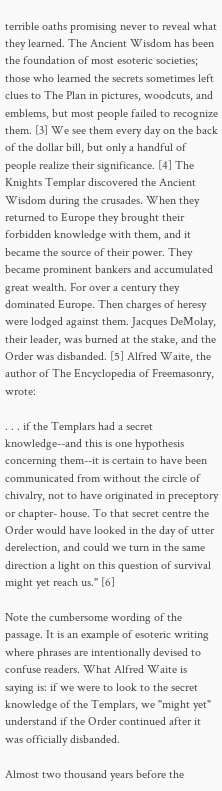terrible oaths promising never to reveal what they learned. The Ancient Wisdom has been the foundation of most esoteric societies; those who learned the secrets sometimes left clues to The Plan in pictures, woodcuts, and emblems, but most people failed to recognize them. [3] We see them every day on the back of the dollar bill, but only a handful of people realize their significance. [4] The Knights Templar discovered the Ancient Wisdom during the crusades. When they returned to Europe they brought their forbidden knowledge with them, and it became the source of their power. They became prominent bankers and accumulated great wealth. For over a century they dominated Europe. Then charges of heresy were lodged against them. Jacques DeMolay, their leader, was burned at the stake, and the Order was disbanded. [5] Alfred Waite, the author of The Encyclopedia of Freemasonry, wrote:

. . . if the Templars had a secret knowledge--and this is one hypothesis concerning them--it is certain to have been communicated from without the circle of chivalry, not to have originated in preceptory or chapter- house. To that secret centre the Order would have looked in the day of utter derelection, and could we turn in the same direction a light on this question of survival might yet reach us." [6]

Note the cumbersome wording of the passage. It is an example of esoteric writing where phrases are intentionally devised to confuse readers. What Alfred Waite is saying is: if we were to look to the secret knowledge of the Templars, we "might yet" understand if the Order continued after it was officially disbanded.

Almost two thousand years before the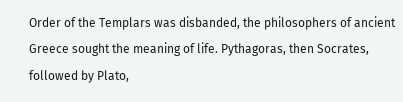Order of the Templars was disbanded, the philosophers of ancient Greece sought the meaning of life. Pythagoras, then Socrates, followed by Plato,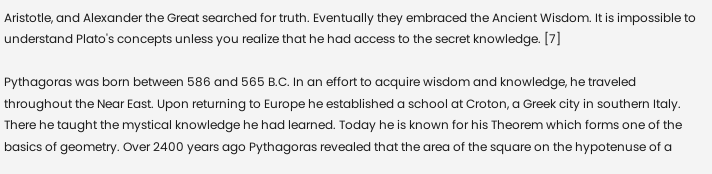Aristotle, and Alexander the Great searched for truth. Eventually they embraced the Ancient Wisdom. It is impossible to understand Plato's concepts unless you realize that he had access to the secret knowledge. [7]

Pythagoras was born between 586 and 565 B.C. In an effort to acquire wisdom and knowledge, he traveled throughout the Near East. Upon returning to Europe he established a school at Croton, a Greek city in southern Italy. There he taught the mystical knowledge he had learned. Today he is known for his Theorem which forms one of the basics of geometry. Over 2400 years ago Pythagoras revealed that the area of the square on the hypotenuse of a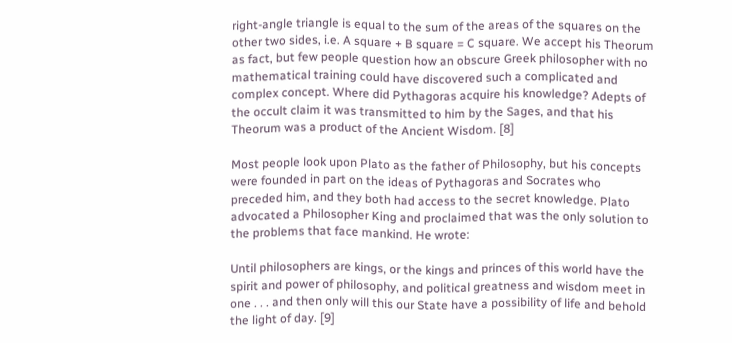right-angle triangle is equal to the sum of the areas of the squares on the other two sides, i.e. A square + B square = C square. We accept his Theorum as fact, but few people question how an obscure Greek philosopher with no mathematical training could have discovered such a complicated and complex concept. Where did Pythagoras acquire his knowledge? Adepts of the occult claim it was transmitted to him by the Sages, and that his Theorum was a product of the Ancient Wisdom. [8]

Most people look upon Plato as the father of Philosophy, but his concepts were founded in part on the ideas of Pythagoras and Socrates who preceded him, and they both had access to the secret knowledge. Plato advocated a Philosopher King and proclaimed that was the only solution to the problems that face mankind. He wrote:

Until philosophers are kings, or the kings and princes of this world have the spirit and power of philosophy, and political greatness and wisdom meet in one . . . and then only will this our State have a possibility of life and behold the light of day. [9]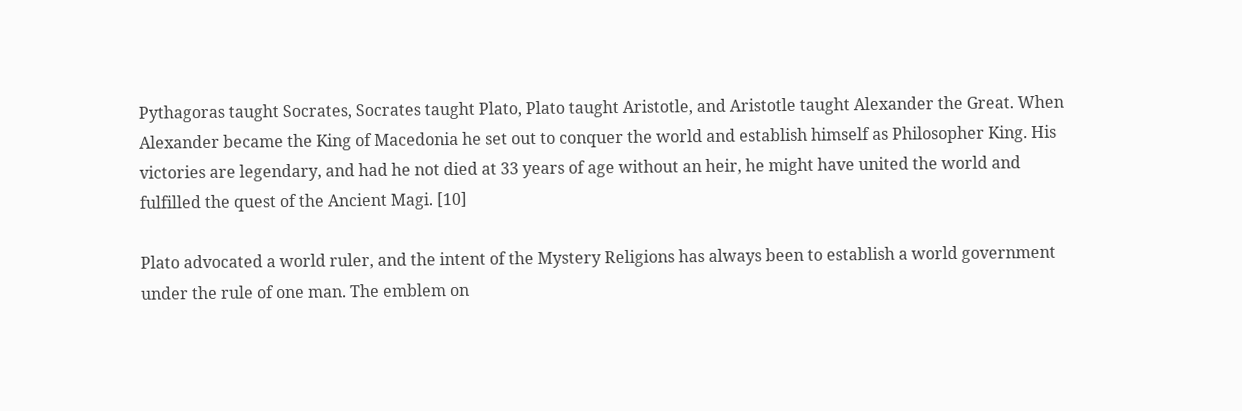Pythagoras taught Socrates, Socrates taught Plato, Plato taught Aristotle, and Aristotle taught Alexander the Great. When Alexander became the King of Macedonia he set out to conquer the world and establish himself as Philosopher King. His victories are legendary, and had he not died at 33 years of age without an heir, he might have united the world and fulfilled the quest of the Ancient Magi. [10]

Plato advocated a world ruler, and the intent of the Mystery Religions has always been to establish a world government under the rule of one man. The emblem on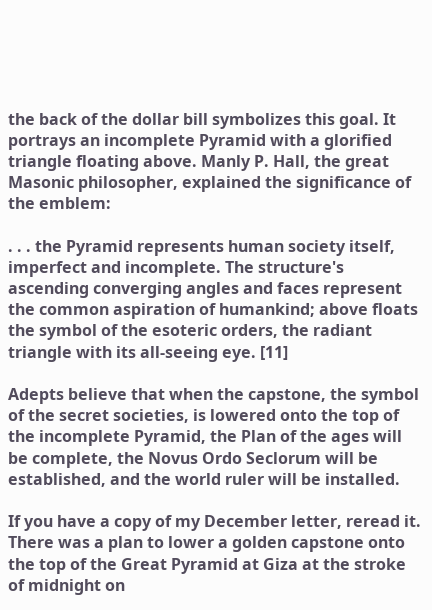the back of the dollar bill symbolizes this goal. It portrays an incomplete Pyramid with a glorified triangle floating above. Manly P. Hall, the great Masonic philosopher, explained the significance of the emblem:

. . . the Pyramid represents human society itself, imperfect and incomplete. The structure's ascending converging angles and faces represent the common aspiration of humankind; above floats the symbol of the esoteric orders, the radiant triangle with its all-seeing eye. [11]

Adepts believe that when the capstone, the symbol of the secret societies, is lowered onto the top of the incomplete Pyramid, the Plan of the ages will be complete, the Novus Ordo Seclorum will be established, and the world ruler will be installed.

If you have a copy of my December letter, reread it. There was a plan to lower a golden capstone onto the top of the Great Pyramid at Giza at the stroke of midnight on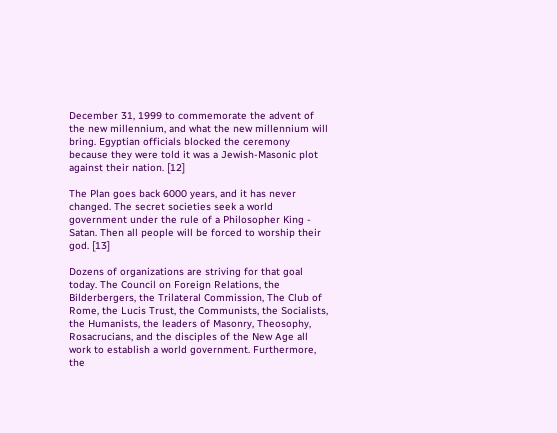December 31, 1999 to commemorate the advent of the new millennium, and what the new millennium will bring. Egyptian officials blocked the ceremony because they were told it was a Jewish-Masonic plot against their nation. [12]

The Plan goes back 6000 years, and it has never changed. The secret societies seek a world government under the rule of a Philosopher King - Satan. Then all people will be forced to worship their god. [13]

Dozens of organizations are striving for that goal today. The Council on Foreign Relations, the Bilderbergers, the Trilateral Commission, The Club of Rome, the Lucis Trust, the Communists, the Socialists, the Humanists, the leaders of Masonry, Theosophy, Rosacrucians, and the disciples of the New Age all work to establish a world government. Furthermore, the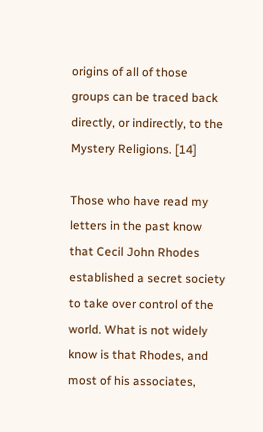origins of all of those groups can be traced back directly, or indirectly, to the Mystery Religions. [14]

Those who have read my letters in the past know that Cecil John Rhodes established a secret society to take over control of the world. What is not widely know is that Rhodes, and most of his associates,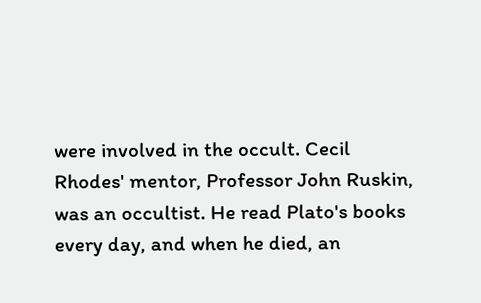were involved in the occult. Cecil Rhodes' mentor, Professor John Ruskin, was an occultist. He read Plato's books every day, and when he died, an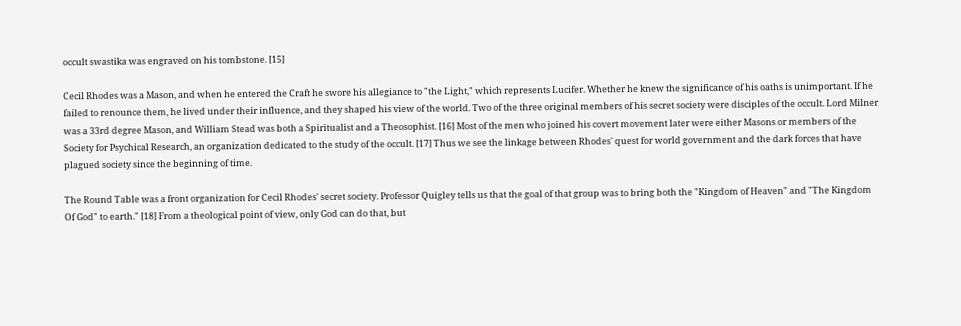occult swastika was engraved on his tombstone. [15]

Cecil Rhodes was a Mason, and when he entered the Craft he swore his allegiance to "the Light," which represents Lucifer. Whether he knew the significance of his oaths is unimportant. If he failed to renounce them, he lived under their influence, and they shaped his view of the world. Two of the three original members of his secret society were disciples of the occult. Lord Milner was a 33rd degree Mason, and William Stead was both a Spiritualist and a Theosophist. [16] Most of the men who joined his covert movement later were either Masons or members of the Society for Psychical Research, an organization dedicated to the study of the occult. [17] Thus we see the linkage between Rhodes' quest for world government and the dark forces that have plagued society since the beginning of time.

The Round Table was a front organization for Cecil Rhodes' secret society. Professor Quigley tells us that the goal of that group was to bring both the "Kingdom of Heaven" and "The Kingdom Of God" to earth." [18] From a theological point of view, only God can do that, but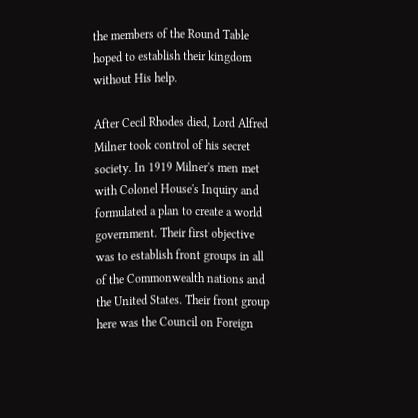the members of the Round Table hoped to establish their kingdom without His help.

After Cecil Rhodes died, Lord Alfred Milner took control of his secret society. In 1919 Milner's men met with Colonel House's Inquiry and formulated a plan to create a world government. Their first objective was to establish front groups in all of the Commonwealth nations and the United States. Their front group here was the Council on Foreign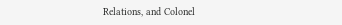Relations, and Colonel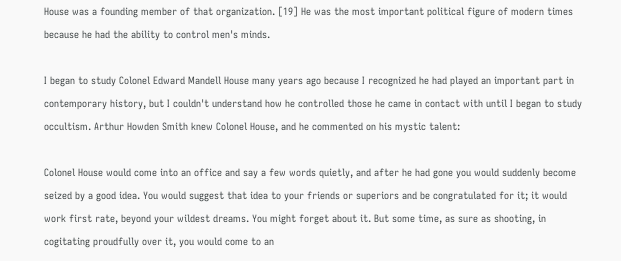House was a founding member of that organization. [19] He was the most important political figure of modern times because he had the ability to control men's minds.

I began to study Colonel Edward Mandell House many years ago because I recognized he had played an important part in contemporary history, but I couldn't understand how he controlled those he came in contact with until I began to study occultism. Arthur Howden Smith knew Colonel House, and he commented on his mystic talent:

Colonel House would come into an office and say a few words quietly, and after he had gone you would suddenly become seized by a good idea. You would suggest that idea to your friends or superiors and be congratulated for it; it would work first rate, beyond your wildest dreams. You might forget about it. But some time, as sure as shooting, in cogitating proudfully over it, you would come to an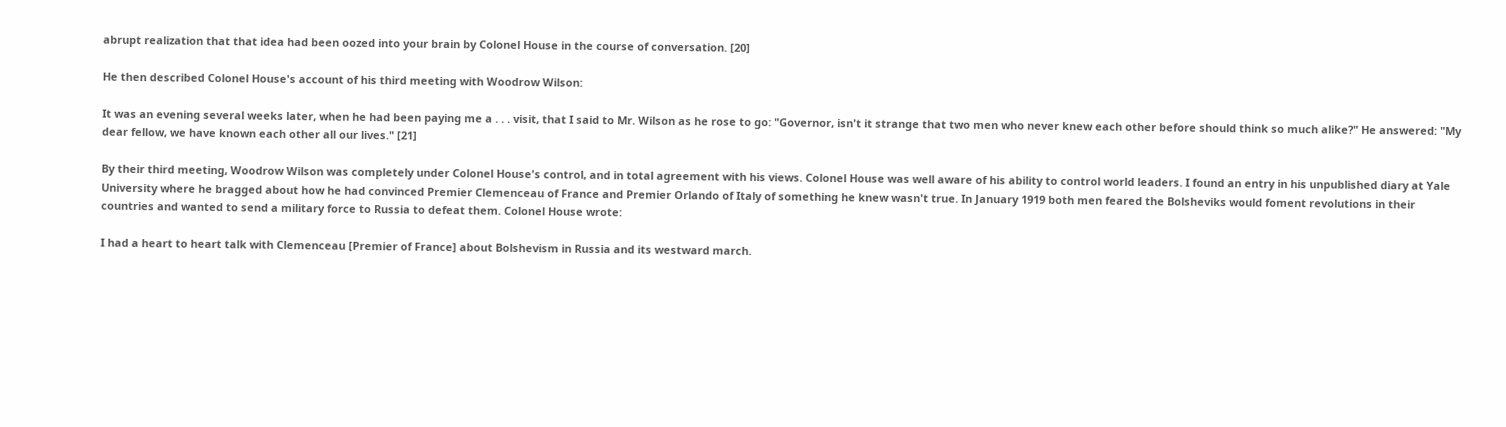abrupt realization that that idea had been oozed into your brain by Colonel House in the course of conversation. [20]

He then described Colonel House's account of his third meeting with Woodrow Wilson:

It was an evening several weeks later, when he had been paying me a . . . visit, that I said to Mr. Wilson as he rose to go: "Governor, isn't it strange that two men who never knew each other before should think so much alike?" He answered: "My dear fellow, we have known each other all our lives." [21]

By their third meeting, Woodrow Wilson was completely under Colonel House's control, and in total agreement with his views. Colonel House was well aware of his ability to control world leaders. I found an entry in his unpublished diary at Yale University where he bragged about how he had convinced Premier Clemenceau of France and Premier Orlando of Italy of something he knew wasn't true. In January 1919 both men feared the Bolsheviks would foment revolutions in their countries and wanted to send a military force to Russia to defeat them. Colonel House wrote:

I had a heart to heart talk with Clemenceau [Premier of France] about Bolshevism in Russia and its westward march.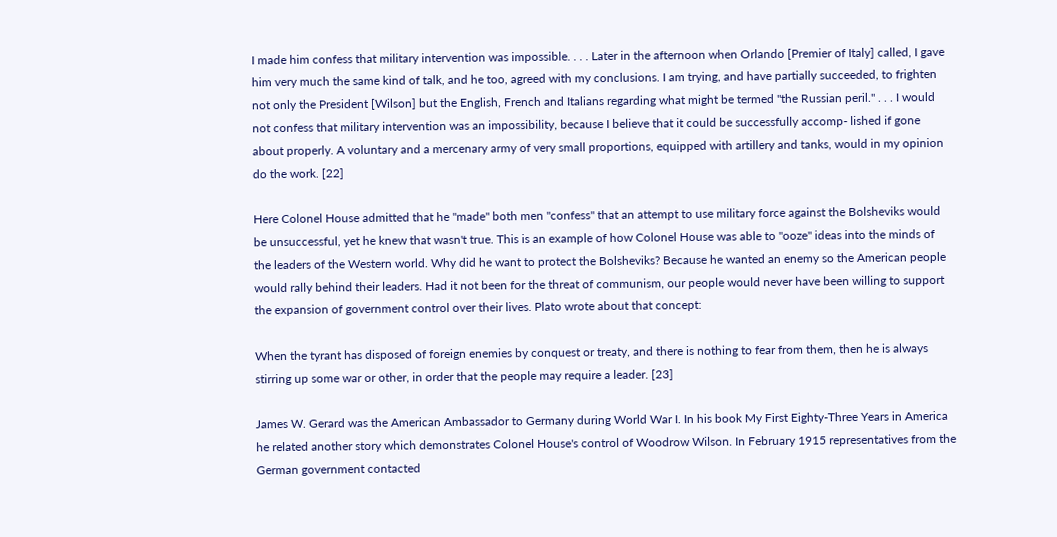I made him confess that military intervention was impossible. . . . Later in the afternoon when Orlando [Premier of Italy] called, I gave him very much the same kind of talk, and he too, agreed with my conclusions. I am trying, and have partially succeeded, to frighten not only the President [Wilson] but the English, French and Italians regarding what might be termed "the Russian peril." . . . I would not confess that military intervention was an impossibility, because I believe that it could be successfully accomp- lished if gone about properly. A voluntary and a mercenary army of very small proportions, equipped with artillery and tanks, would in my opinion do the work. [22]

Here Colonel House admitted that he "made" both men "confess" that an attempt to use military force against the Bolsheviks would be unsuccessful, yet he knew that wasn't true. This is an example of how Colonel House was able to "ooze" ideas into the minds of the leaders of the Western world. Why did he want to protect the Bolsheviks? Because he wanted an enemy so the American people would rally behind their leaders. Had it not been for the threat of communism, our people would never have been willing to support the expansion of government control over their lives. Plato wrote about that concept:

When the tyrant has disposed of foreign enemies by conquest or treaty, and there is nothing to fear from them, then he is always stirring up some war or other, in order that the people may require a leader. [23]

James W. Gerard was the American Ambassador to Germany during World War I. In his book My First Eighty-Three Years in America he related another story which demonstrates Colonel House's control of Woodrow Wilson. In February 1915 representatives from the German government contacted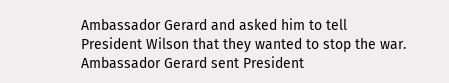Ambassador Gerard and asked him to tell President Wilson that they wanted to stop the war. Ambassador Gerard sent President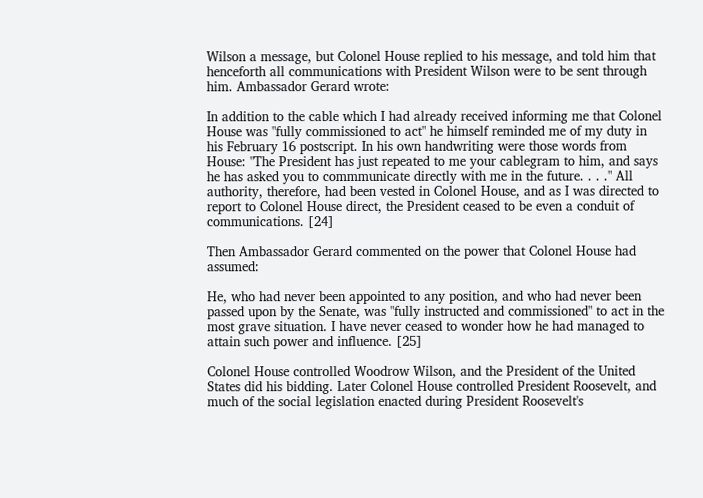Wilson a message, but Colonel House replied to his message, and told him that henceforth all communications with President Wilson were to be sent through him. Ambassador Gerard wrote:

In addition to the cable which I had already received informing me that Colonel House was "fully commissioned to act" he himself reminded me of my duty in his February 16 postscript. In his own handwriting were those words from House: "The President has just repeated to me your cablegram to him, and says he has asked you to commmunicate directly with me in the future. . . ." All authority, therefore, had been vested in Colonel House, and as I was directed to report to Colonel House direct, the President ceased to be even a conduit of communications. [24]

Then Ambassador Gerard commented on the power that Colonel House had assumed:

He, who had never been appointed to any position, and who had never been passed upon by the Senate, was "fully instructed and commissioned" to act in the most grave situation. I have never ceased to wonder how he had managed to attain such power and influence. [25]

Colonel House controlled Woodrow Wilson, and the President of the United States did his bidding. Later Colonel House controlled President Roosevelt, and much of the social legislation enacted during President Roosevelt's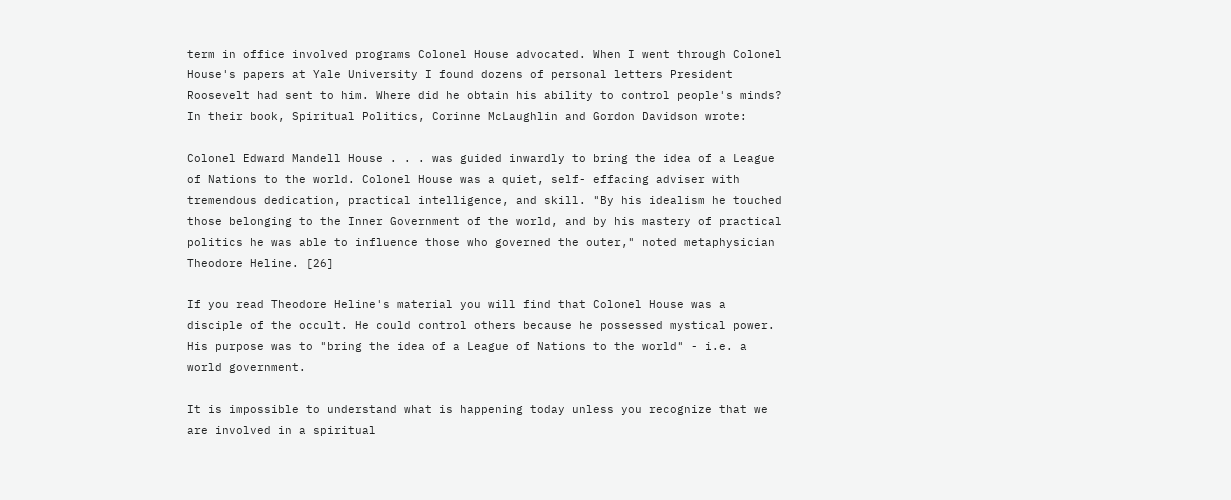term in office involved programs Colonel House advocated. When I went through Colonel House's papers at Yale University I found dozens of personal letters President Roosevelt had sent to him. Where did he obtain his ability to control people's minds? In their book, Spiritual Politics, Corinne McLaughlin and Gordon Davidson wrote:

Colonel Edward Mandell House . . . was guided inwardly to bring the idea of a League of Nations to the world. Colonel House was a quiet, self- effacing adviser with tremendous dedication, practical intelligence, and skill. "By his idealism he touched those belonging to the Inner Government of the world, and by his mastery of practical politics he was able to influence those who governed the outer," noted metaphysician Theodore Heline. [26]

If you read Theodore Heline's material you will find that Colonel House was a disciple of the occult. He could control others because he possessed mystical power. His purpose was to "bring the idea of a League of Nations to the world" - i.e. a world government.

It is impossible to understand what is happening today unless you recognize that we are involved in a spiritual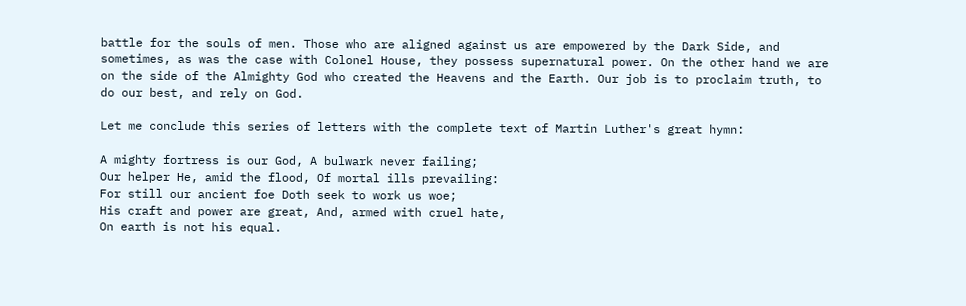battle for the souls of men. Those who are aligned against us are empowered by the Dark Side, and sometimes, as was the case with Colonel House, they possess supernatural power. On the other hand we are on the side of the Almighty God who created the Heavens and the Earth. Our job is to proclaim truth, to do our best, and rely on God.

Let me conclude this series of letters with the complete text of Martin Luther's great hymn:

A mighty fortress is our God, A bulwark never failing;
Our helper He, amid the flood, Of mortal ills prevailing:
For still our ancient foe Doth seek to work us woe;
His craft and power are great, And, armed with cruel hate,
On earth is not his equal.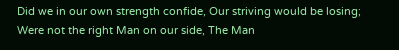Did we in our own strength confide, Our striving would be losing;
Were not the right Man on our side, The Man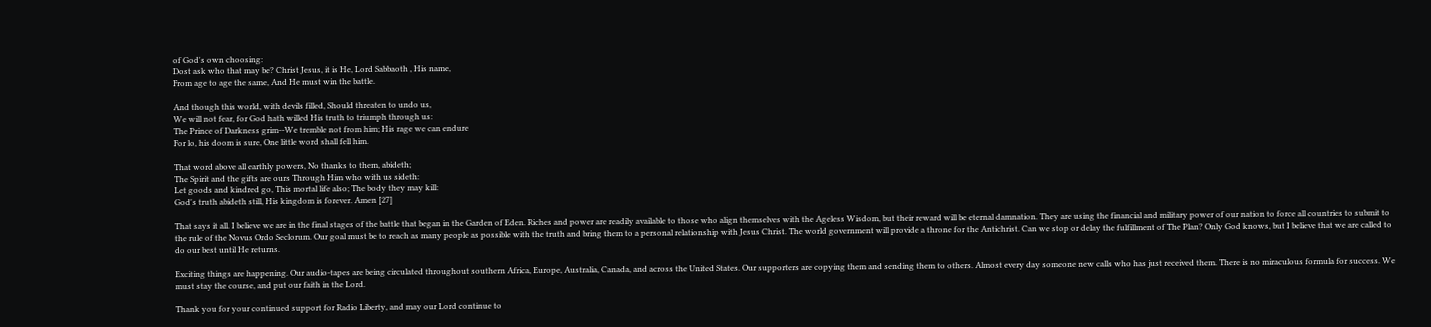of God's own choosing:
Dost ask who that may be? Christ Jesus, it is He, Lord Sabbaoth , His name,
From age to age the same, And He must win the battle.

And though this world, with devils filled, Should threaten to undo us,
We will not fear, for God hath willed His truth to triumph through us:
The Prince of Darkness grim--We tremble not from him; His rage we can endure
For lo, his doom is sure, One little word shall fell him.

That word above all earthly powers, No thanks to them, abideth;
The Spirit and the gifts are ours Through Him who with us sideth:
Let goods and kindred go, This mortal life also; The body they may kill:
God's truth abideth still, His kingdom is forever. Amen [27]

That says it all. I believe we are in the final stages of the battle that began in the Garden of Eden. Riches and power are readily available to those who align themselves with the Ageless Wisdom, but their reward will be eternal damnation. They are using the financial and military power of our nation to force all countries to submit to the rule of the Novus Ordo Seclorum. Our goal must be to reach as many people as possible with the truth and bring them to a personal relationship with Jesus Christ. The world government will provide a throne for the Antichrist. Can we stop or delay the fulfillment of The Plan? Only God knows, but I believe that we are called to do our best until He returns.

Exciting things are happening. Our audio-tapes are being circulated throughout southern Africa, Europe, Australia, Canada, and across the United States. Our supporters are copying them and sending them to others. Almost every day someone new calls who has just received them. There is no miraculous formula for success. We must stay the course, and put our faith in the Lord.

Thank you for your continued support for Radio Liberty, and may our Lord continue to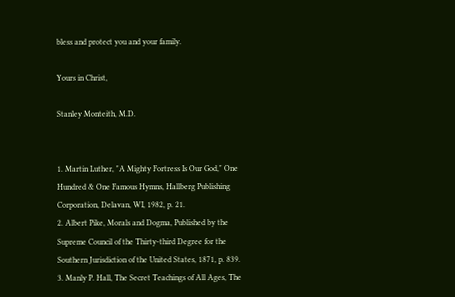bless and protect you and your family.

Yours in Christ,

Stanley Monteith, M.D.


1. Martin Luther, "A Mighty Fortress Is Our God," One Hundred & One Famous Hymns, Hallberg Publishing Corporation, Delavan, WI, 1982, p. 21.
2. Albert Pike, Morals and Dogma, Published by the Supreme Council of the Thirty-third Degree for the Southern Jurisdiction of the United States, 1871, p. 839.
3. Manly P. Hall, The Secret Teachings of All Ages, The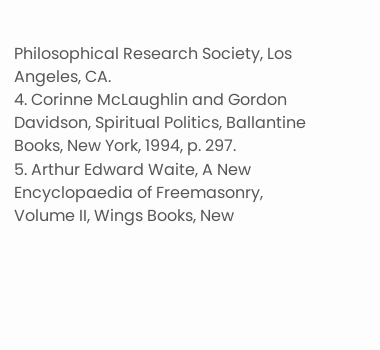Philosophical Research Society, Los Angeles, CA.
4. Corinne McLaughlin and Gordon Davidson, Spiritual Politics, Ballantine Books, New York, 1994, p. 297.
5. Arthur Edward Waite, A New Encyclopaedia of Freemasonry, Volume II, Wings Books, New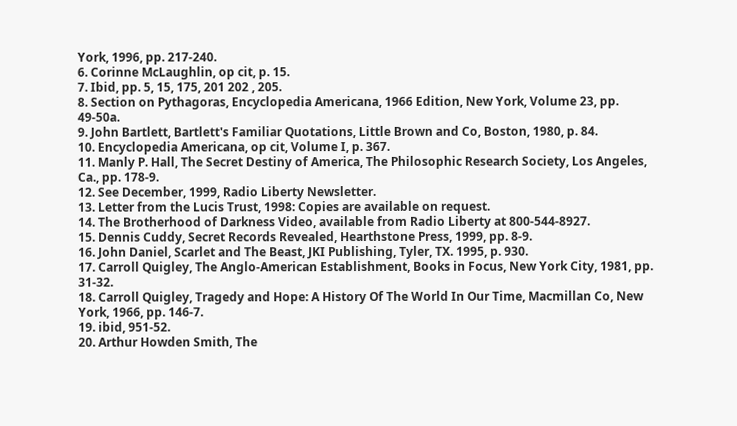York, 1996, pp. 217-240.
6. Corinne McLaughlin, op cit, p. 15.
7. Ibid, pp. 5, 15, 175, 201 202 , 205.
8. Section on Pythagoras, Encyclopedia Americana, 1966 Edition, New York, Volume 23, pp. 49-50a.
9. John Bartlett, Bartlett's Familiar Quotations, Little Brown and Co, Boston, 1980, p. 84.
10. Encyclopedia Americana, op cit, Volume I, p. 367.
11. Manly P. Hall, The Secret Destiny of America, The Philosophic Research Society, Los Angeles, Ca., pp. 178-9.
12. See December, 1999, Radio Liberty Newsletter.
13. Letter from the Lucis Trust, 1998: Copies are available on request.
14. The Brotherhood of Darkness Video, available from Radio Liberty at 800-544-8927.
15. Dennis Cuddy, Secret Records Revealed, Hearthstone Press, 1999, pp. 8-9.
16. John Daniel, Scarlet and The Beast, JKI Publishing, Tyler, TX. 1995, p. 930.
17. Carroll Quigley, The Anglo-American Establishment, Books in Focus, New York City, 1981, pp. 31-32.
18. Carroll Quigley, Tragedy and Hope: A History Of The World In Our Time, Macmillan Co, New York, 1966, pp. 146-7.
19. ibid, 951-52.
20. Arthur Howden Smith, The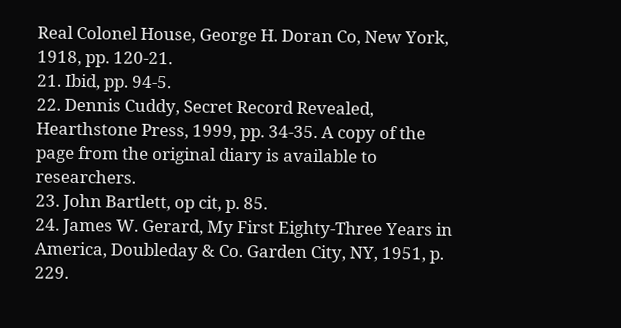Real Colonel House, George H. Doran Co, New York, 1918, pp. 120-21.
21. Ibid, pp. 94-5.
22. Dennis Cuddy, Secret Record Revealed, Hearthstone Press, 1999, pp. 34-35. A copy of the page from the original diary is available to researchers.
23. John Bartlett, op cit, p. 85.
24. James W. Gerard, My First Eighty-Three Years in America, Doubleday & Co. Garden City, NY, 1951, p. 229.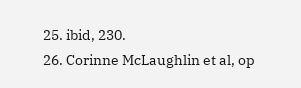25. ibid, 230.
26. Corinne McLaughlin et al, op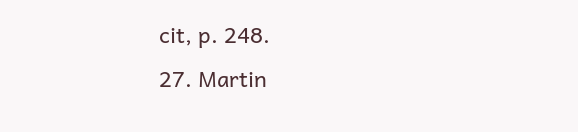cit, p. 248.
27. Martin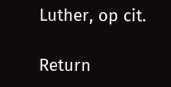Luther, op cit.

Return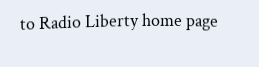to Radio Liberty home page